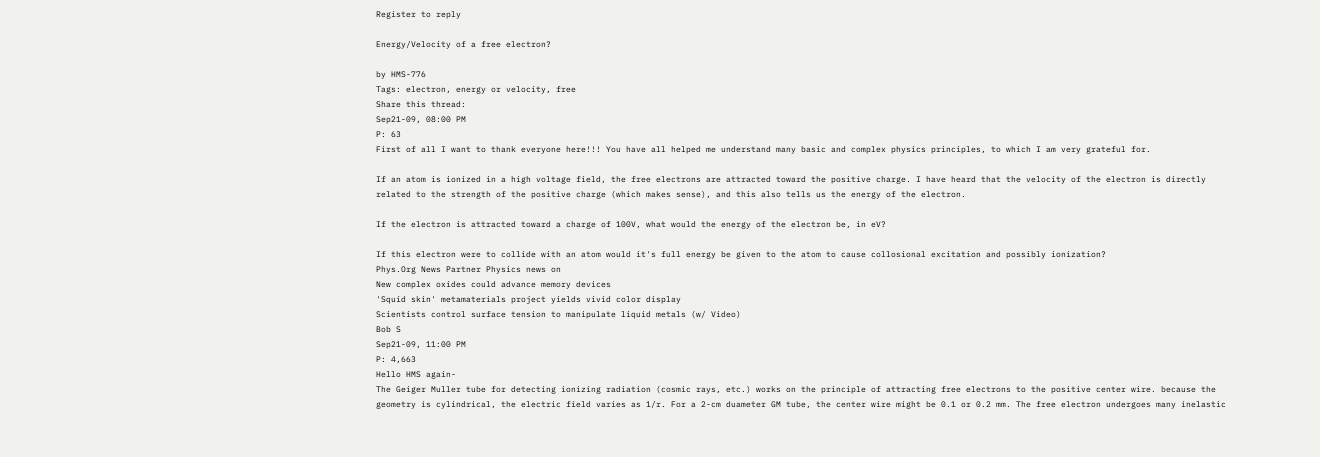Register to reply

Energy/Velocity of a free electron?

by HMS-776
Tags: electron, energy or velocity, free
Share this thread:
Sep21-09, 08:00 PM
P: 63
First of all I want to thank everyone here!!! You have all helped me understand many basic and complex physics principles, to which I am very grateful for.

If an atom is ionized in a high voltage field, the free electrons are attracted toward the positive charge. I have heard that the velocity of the electron is directly related to the strength of the positive charge (which makes sense), and this also tells us the energy of the electron.

If the electron is attracted toward a charge of 100V, what would the energy of the electron be, in eV?

If this electron were to collide with an atom would it's full energy be given to the atom to cause collosional excitation and possibly ionization?
Phys.Org News Partner Physics news on
New complex oxides could advance memory devices
'Squid skin' metamaterials project yields vivid color display
Scientists control surface tension to manipulate liquid metals (w/ Video)
Bob S
Sep21-09, 11:00 PM
P: 4,663
Hello HMS again-
The Geiger Muller tube for detecting ionizing radiation (cosmic rays, etc.) works on the principle of attracting free electrons to the positive center wire. because the geometry is cylindrical, the electric field varies as 1/r. For a 2-cm duameter GM tube, the center wire might be 0.1 or 0.2 mm. The free electron undergoes many inelastic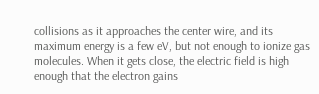collisions as it approaches the center wire, and its maximum energy is a few eV, but not enough to ionize gas molecules. When it gets close, the electric field is high enough that the electron gains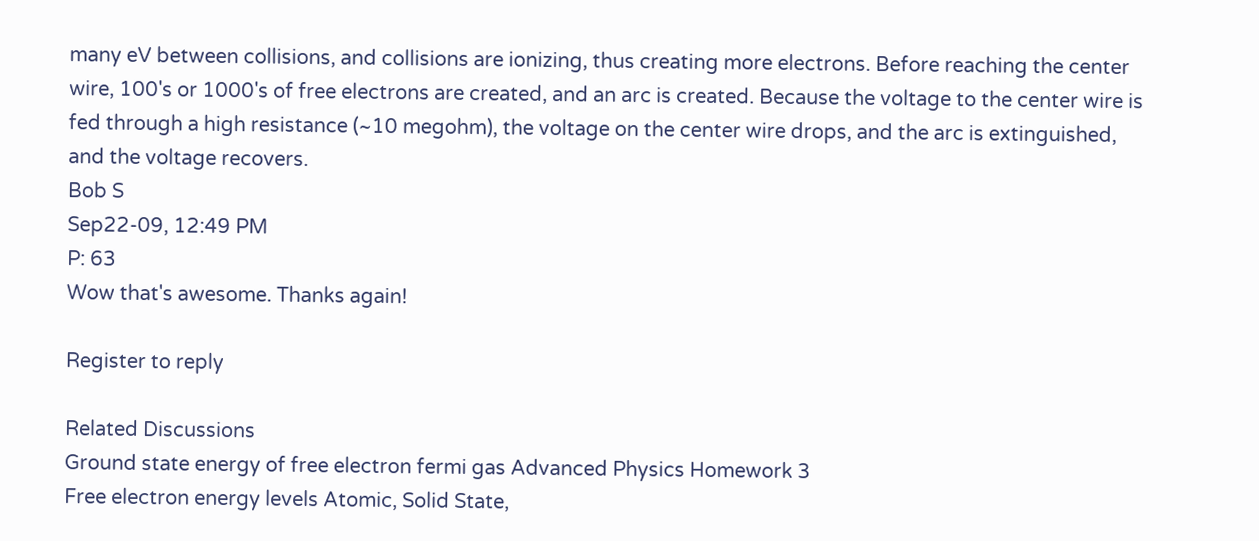many eV between collisions, and collisions are ionizing, thus creating more electrons. Before reaching the center wire, 100's or 1000's of free electrons are created, and an arc is created. Because the voltage to the center wire is fed through a high resistance (~10 megohm), the voltage on the center wire drops, and the arc is extinguished, and the voltage recovers.
Bob S
Sep22-09, 12:49 PM
P: 63
Wow that's awesome. Thanks again!

Register to reply

Related Discussions
Ground state energy of free electron fermi gas Advanced Physics Homework 3
Free electron energy levels Atomic, Solid State,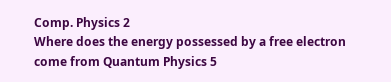Comp. Physics 2
Where does the energy possessed by a free electron come from Quantum Physics 5